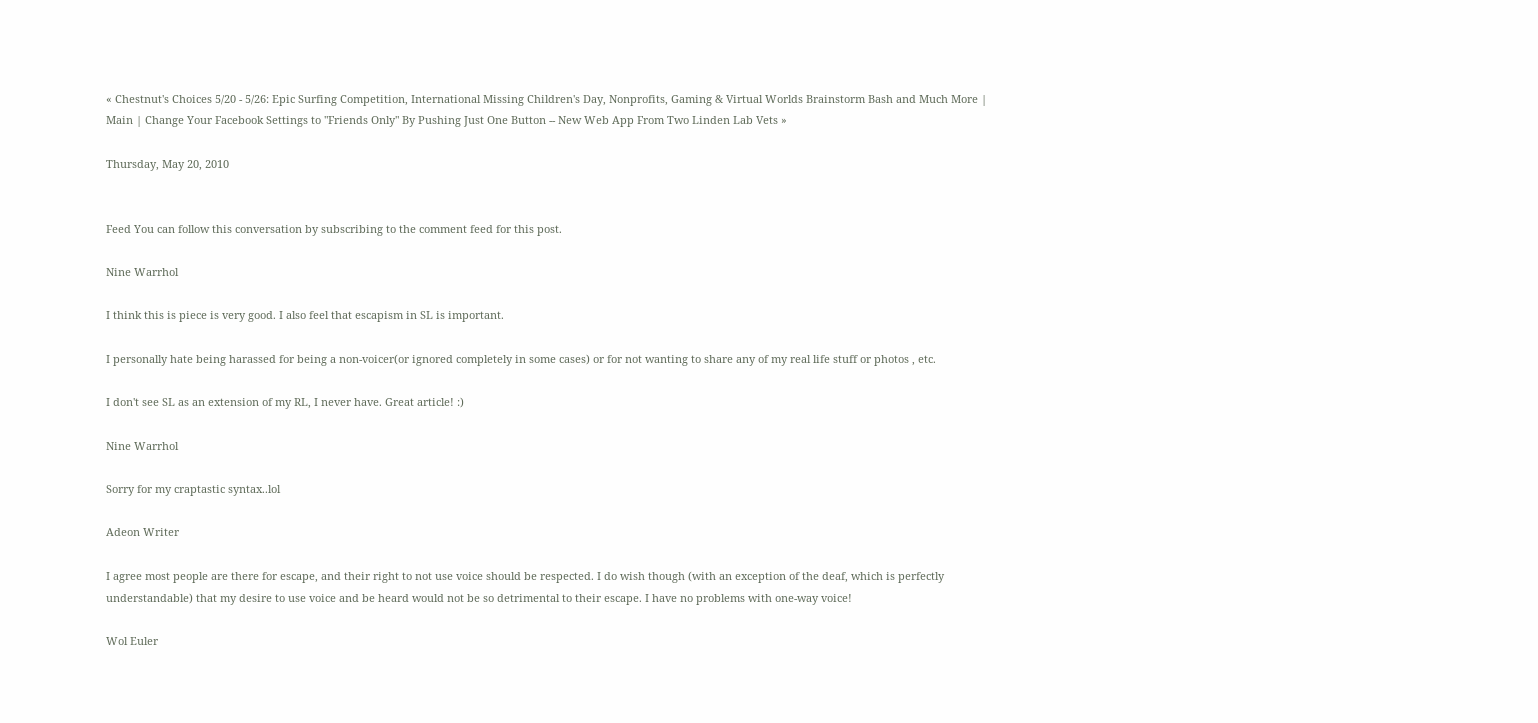« Chestnut's Choices 5/20 - 5/26: Epic Surfing Competition, International Missing Children's Day, Nonprofits, Gaming & Virtual Worlds Brainstorm Bash and Much More | Main | Change Your Facebook Settings to "Friends Only" By Pushing Just One Button -- New Web App From Two Linden Lab Vets »

Thursday, May 20, 2010


Feed You can follow this conversation by subscribing to the comment feed for this post.

Nine Warrhol

I think this is piece is very good. I also feel that escapism in SL is important.

I personally hate being harassed for being a non-voicer(or ignored completely in some cases) or for not wanting to share any of my real life stuff or photos , etc.

I don't see SL as an extension of my RL, I never have. Great article! :)

Nine Warrhol

Sorry for my craptastic syntax..lol

Adeon Writer

I agree most people are there for escape, and their right to not use voice should be respected. I do wish though (with an exception of the deaf, which is perfectly understandable) that my desire to use voice and be heard would not be so detrimental to their escape. I have no problems with one-way voice!

Wol Euler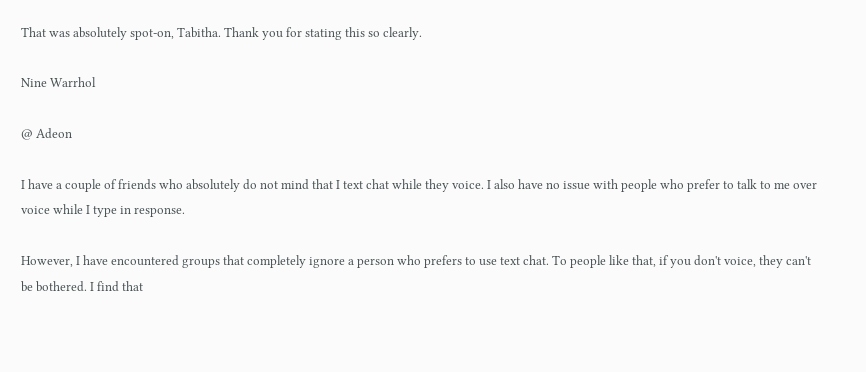That was absolutely spot-on, Tabitha. Thank you for stating this so clearly.

Nine Warrhol

@ Adeon

I have a couple of friends who absolutely do not mind that I text chat while they voice. I also have no issue with people who prefer to talk to me over voice while I type in response.

However, I have encountered groups that completely ignore a person who prefers to use text chat. To people like that, if you don't voice, they can't be bothered. I find that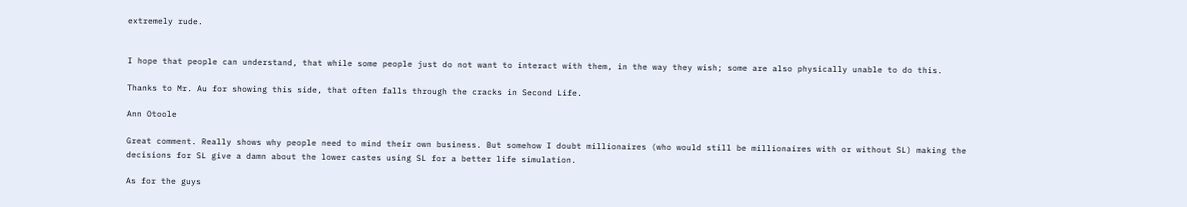extremely rude.


I hope that people can understand, that while some people just do not want to interact with them, in the way they wish; some are also physically unable to do this.

Thanks to Mr. Au for showing this side, that often falls through the cracks in Second Life.

Ann Otoole

Great comment. Really shows why people need to mind their own business. But somehow I doubt millionaires (who would still be millionaires with or without SL) making the decisions for SL give a damn about the lower castes using SL for a better life simulation.

As for the guys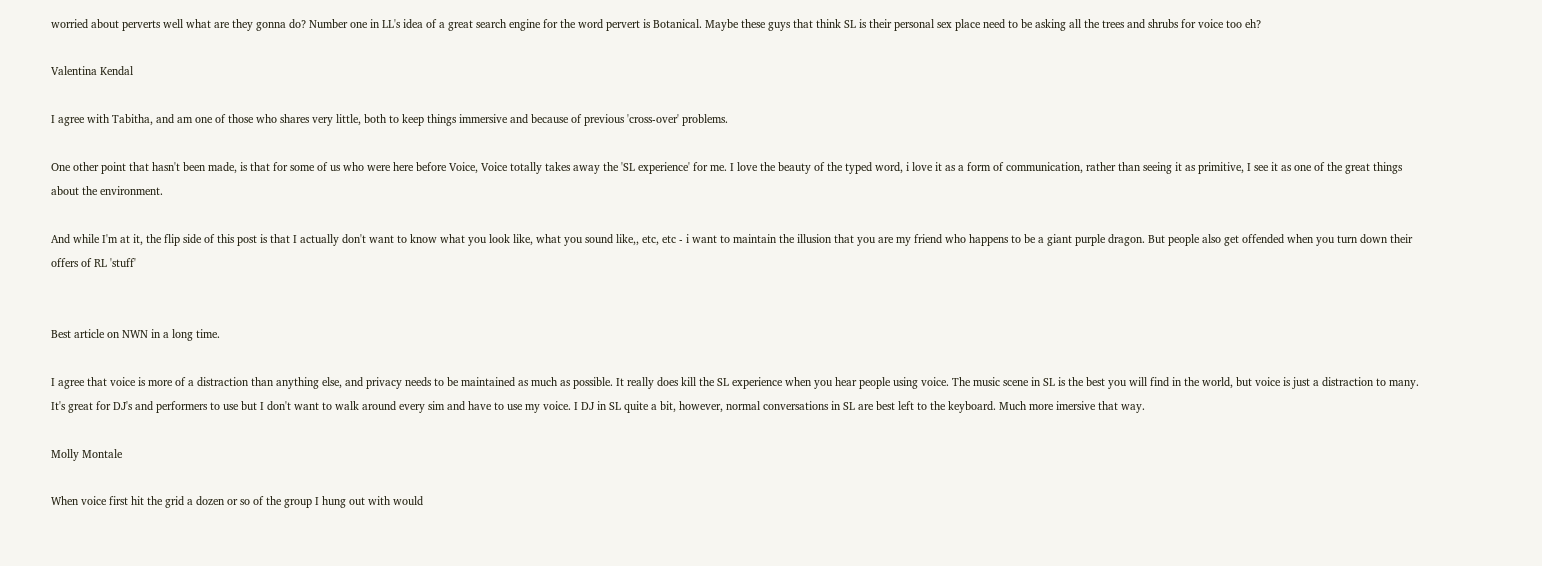worried about perverts well what are they gonna do? Number one in LL's idea of a great search engine for the word pervert is Botanical. Maybe these guys that think SL is their personal sex place need to be asking all the trees and shrubs for voice too eh?

Valentina Kendal

I agree with Tabitha, and am one of those who shares very little, both to keep things immersive and because of previous 'cross-over' problems.

One other point that hasn't been made, is that for some of us who were here before Voice, Voice totally takes away the 'SL experience' for me. I love the beauty of the typed word, i love it as a form of communication, rather than seeing it as primitive, I see it as one of the great things about the environment.

And while I'm at it, the flip side of this post is that I actually don't want to know what you look like, what you sound like,, etc, etc - i want to maintain the illusion that you are my friend who happens to be a giant purple dragon. But people also get offended when you turn down their offers of RL 'stuff'


Best article on NWN in a long time.

I agree that voice is more of a distraction than anything else, and privacy needs to be maintained as much as possible. It really does kill the SL experience when you hear people using voice. The music scene in SL is the best you will find in the world, but voice is just a distraction to many. It's great for DJ's and performers to use but I don't want to walk around every sim and have to use my voice. I DJ in SL quite a bit, however, normal conversations in SL are best left to the keyboard. Much more imersive that way.

Molly Montale

When voice first hit the grid a dozen or so of the group I hung out with would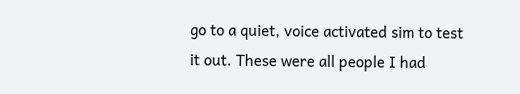go to a quiet, voice activated sim to test it out. These were all people I had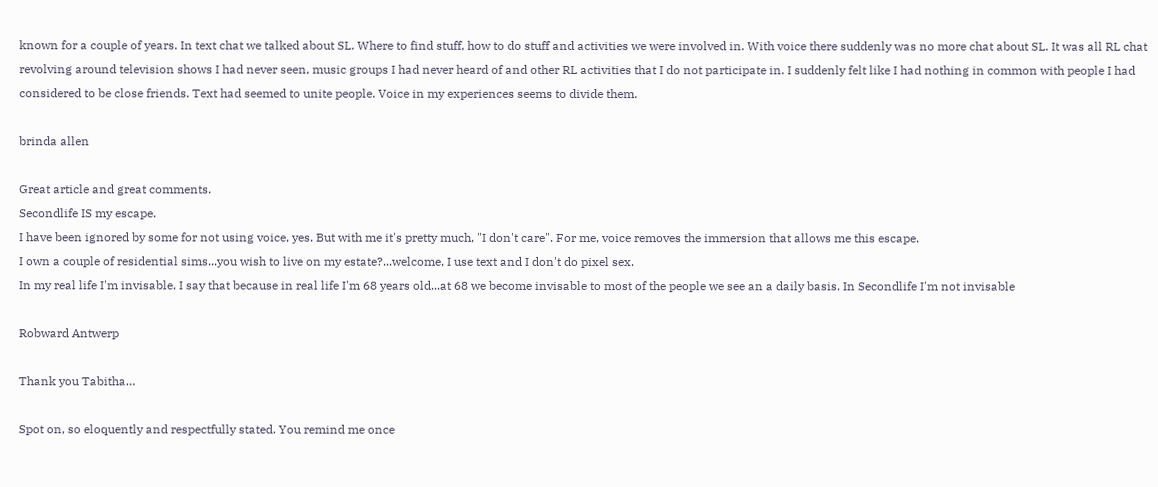known for a couple of years. In text chat we talked about SL. Where to find stuff, how to do stuff and activities we were involved in. With voice there suddenly was no more chat about SL. It was all RL chat revolving around television shows I had never seen, music groups I had never heard of and other RL activities that I do not participate in. I suddenly felt like I had nothing in common with people I had considered to be close friends. Text had seemed to unite people. Voice in my experiences seems to divide them.

brinda allen

Great article and great comments.
Secondlife IS my escape.
I have been ignored by some for not using voice, yes. But with me it's pretty much, "I don't care". For me, voice removes the immersion that allows me this escape.
I own a couple of residential sims...you wish to live on my estate?...welcome, I use text and I don't do pixel sex.
In my real life I'm invisable. I say that because in real life I'm 68 years old...at 68 we become invisable to most of the people we see an a daily basis. In Secondlife I'm not invisable

Robward Antwerp

Thank you Tabitha…

Spot on, so eloquently and respectfully stated. You remind me once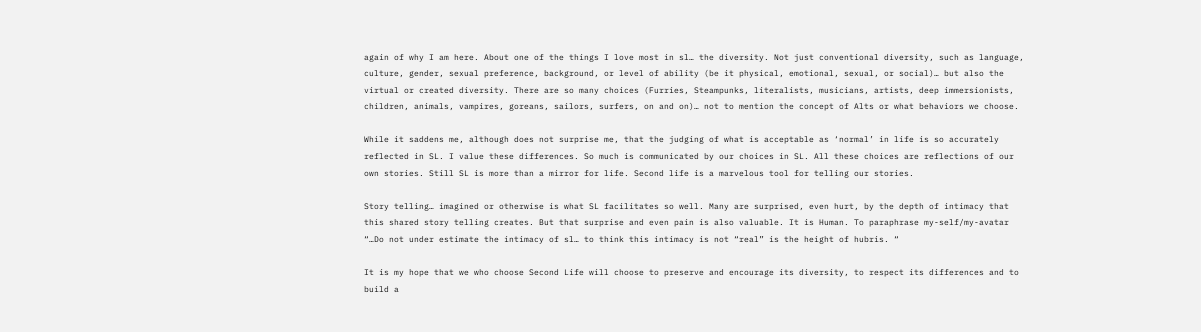again of why I am here. About one of the things I love most in sl… the diversity. Not just conventional diversity, such as language, culture, gender, sexual preference, background, or level of ability (be it physical, emotional, sexual, or social)… but also the virtual or created diversity. There are so many choices (Furries, Steampunks, literalists, musicians, artists, deep immersionists, children, animals, vampires, goreans, sailors, surfers, on and on)… not to mention the concept of Alts or what behaviors we choose.

While it saddens me, although does not surprise me, that the judging of what is acceptable as ‘normal’ in life is so accurately reflected in SL. I value these differences. So much is communicated by our choices in SL. All these choices are reflections of our own stories. Still SL is more than a mirror for life. Second life is a marvelous tool for telling our stories.

Story telling… imagined or otherwise is what SL facilitates so well. Many are surprised, even hurt, by the depth of intimacy that this shared story telling creates. But that surprise and even pain is also valuable. It is Human. To paraphrase my-self/my-avatar “…Do not under estimate the intimacy of sl… to think this intimacy is not “real” is the height of hubris. “

It is my hope that we who choose Second Life will choose to preserve and encourage its diversity, to respect its differences and to build a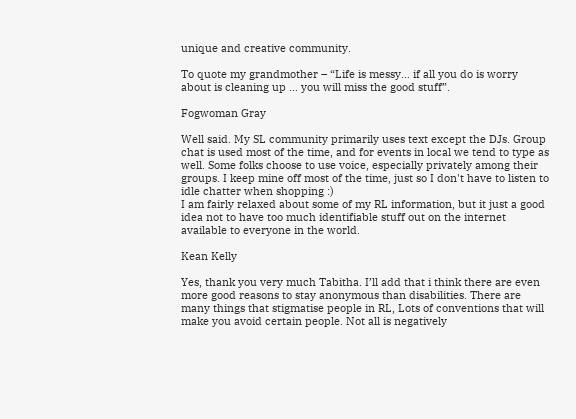unique and creative community.

To quote my grandmother – “Life is messy… if all you do is worry about is cleaning up … you will miss the good stuff”.

Fogwoman Gray

Well said. My SL community primarily uses text except the DJs. Group chat is used most of the time, and for events in local we tend to type as well. Some folks choose to use voice, especially privately among their groups. I keep mine off most of the time, just so I don't have to listen to idle chatter when shopping :)
I am fairly relaxed about some of my RL information, but it just a good idea not to have too much identifiable stuff out on the internet available to everyone in the world.

Kean Kelly

Yes, thank you very much Tabitha. I’ll add that i think there are even more good reasons to stay anonymous than disabilities. There are many things that stigmatise people in RL, Lots of conventions that will make you avoid certain people. Not all is negatively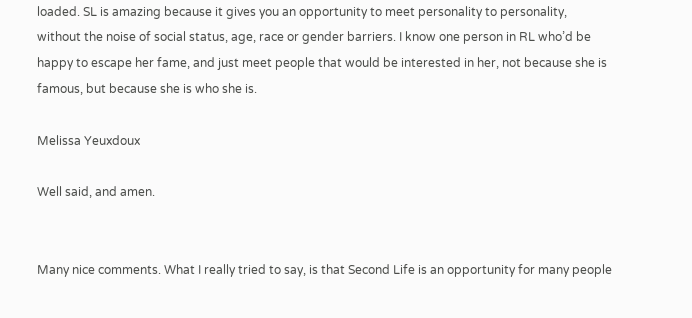loaded. SL is amazing because it gives you an opportunity to meet personality to personality, without the noise of social status, age, race or gender barriers. I know one person in RL who’d be happy to escape her fame, and just meet people that would be interested in her, not because she is famous, but because she is who she is.

Melissa Yeuxdoux

Well said, and amen.


Many nice comments. What I really tried to say, is that Second Life is an opportunity for many people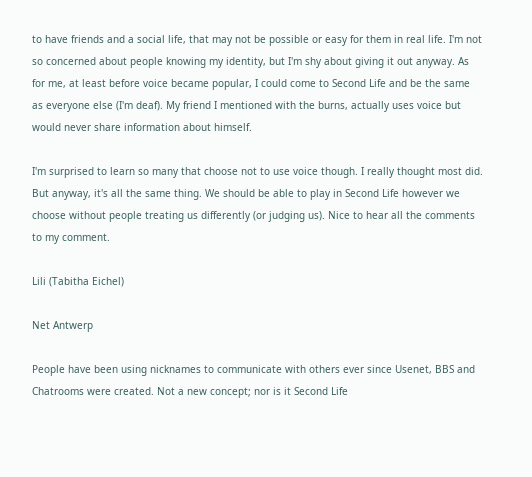to have friends and a social life, that may not be possible or easy for them in real life. I'm not so concerned about people knowing my identity, but I'm shy about giving it out anyway. As for me, at least before voice became popular, I could come to Second Life and be the same as everyone else (I'm deaf). My friend I mentioned with the burns, actually uses voice but would never share information about himself.

I'm surprised to learn so many that choose not to use voice though. I really thought most did. But anyway, it's all the same thing. We should be able to play in Second Life however we choose without people treating us differently (or judging us). Nice to hear all the comments to my comment.

Lili (Tabitha Eichel)

Net Antwerp

People have been using nicknames to communicate with others ever since Usenet, BBS and Chatrooms were created. Not a new concept; nor is it Second Life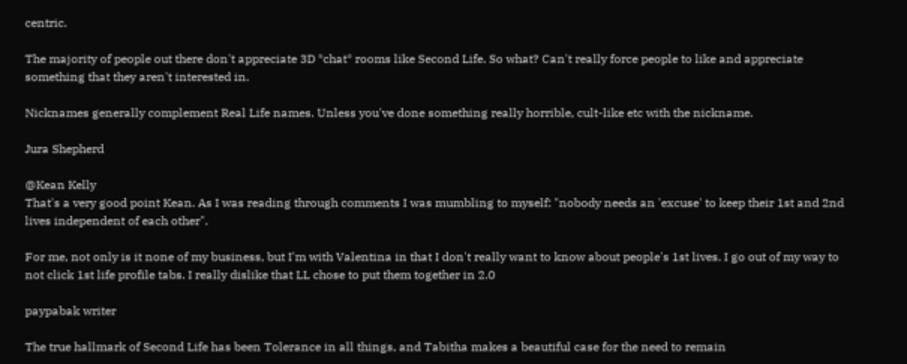centric.

The majority of people out there don't appreciate 3D *chat* rooms like Second Life. So what? Can't really force people to like and appreciate something that they aren't interested in.

Nicknames generally complement Real Life names. Unless you've done something really horrible, cult-like etc with the nickname.

Jura Shepherd

@Kean Kelly
That's a very good point Kean. As I was reading through comments I was mumbling to myself: "nobody needs an 'excuse' to keep their 1st and 2nd lives independent of each other".

For me, not only is it none of my business, but I'm with Valentina in that I don't really want to know about people's 1st lives. I go out of my way to not click 1st life profile tabs. I really dislike that LL chose to put them together in 2.0

paypabak writer

The true hallmark of Second Life has been Tolerance in all things, and Tabitha makes a beautiful case for the need to remain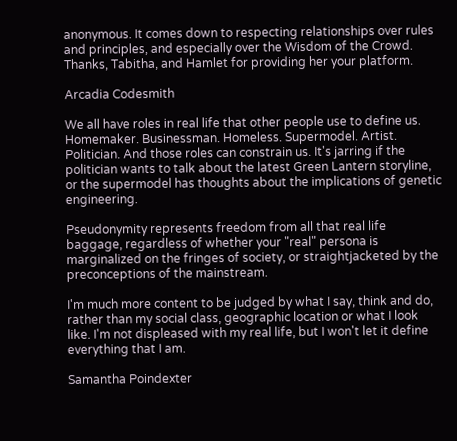anonymous. It comes down to respecting relationships over rules and principles, and especially over the Wisdom of the Crowd. Thanks, Tabitha, and Hamlet for providing her your platform.

Arcadia Codesmith

We all have roles in real life that other people use to define us. Homemaker. Businessman. Homeless. Supermodel. Artist. Politician. And those roles can constrain us. It's jarring if the politician wants to talk about the latest Green Lantern storyline, or the supermodel has thoughts about the implications of genetic engineering.

Pseudonymity represents freedom from all that real life baggage, regardless of whether your "real" persona is marginalized on the fringes of society, or straightjacketed by the preconceptions of the mainstream.

I'm much more content to be judged by what I say, think and do, rather than my social class, geographic location or what I look like. I'm not displeased with my real life, but I won't let it define everything that I am.

Samantha Poindexter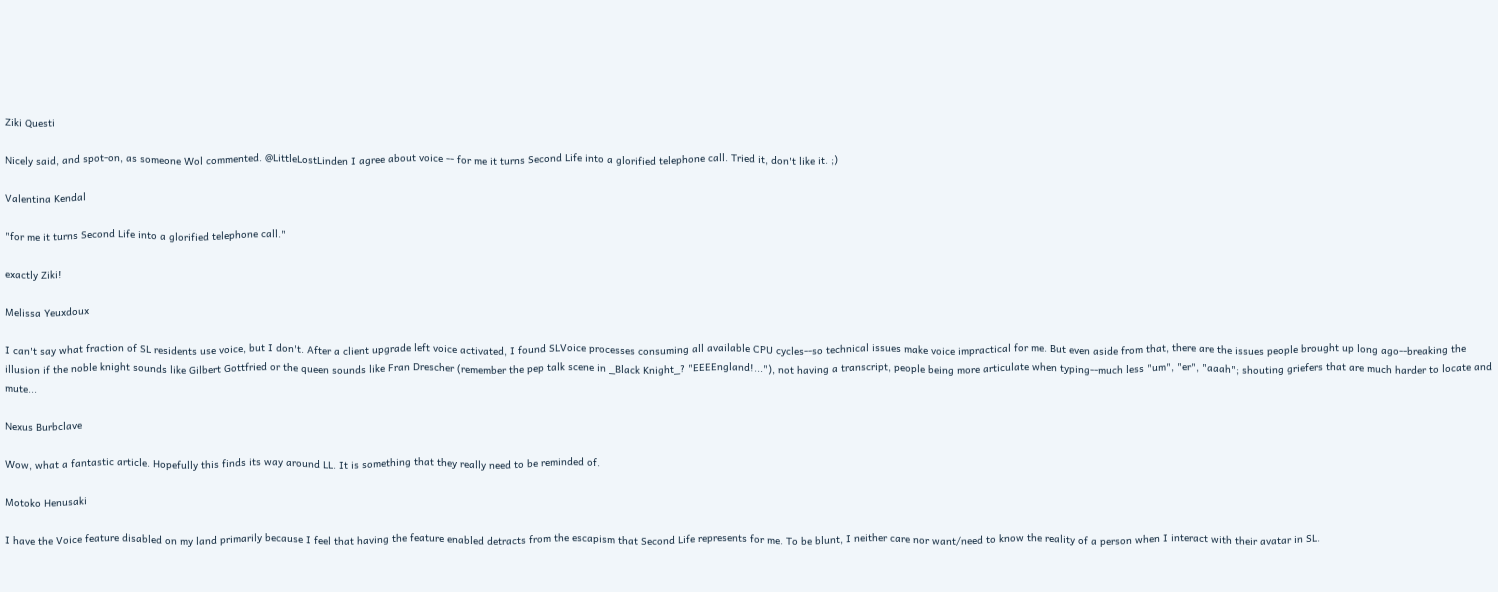Ziki Questi

Nicely said, and spot-on, as someone Wol commented. @LittleLostLinden I agree about voice -- for me it turns Second Life into a glorified telephone call. Tried it, don't like it. ;)

Valentina Kendal

"for me it turns Second Life into a glorified telephone call."

exactly Ziki!

Melissa Yeuxdoux

I can't say what fraction of SL residents use voice, but I don't. After a client upgrade left voice activated, I found SLVoice processes consuming all available CPU cycles--so technical issues make voice impractical for me. But even aside from that, there are the issues people brought up long ago--breaking the illusion if the noble knight sounds like Gilbert Gottfried or the queen sounds like Fran Drescher (remember the pep talk scene in _Black Knight_? "EEEEngland!..."), not having a transcript, people being more articulate when typing--much less "um", "er", "aaah"; shouting griefers that are much harder to locate and mute...

Nexus Burbclave

Wow, what a fantastic article. Hopefully this finds its way around LL. It is something that they really need to be reminded of.

Motoko Henusaki

I have the Voice feature disabled on my land primarily because I feel that having the feature enabled detracts from the escapism that Second Life represents for me. To be blunt, I neither care nor want/need to know the reality of a person when I interact with their avatar in SL.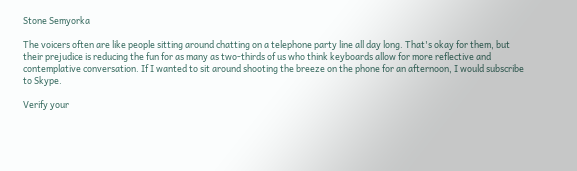Stone Semyorka

The voicers often are like people sitting around chatting on a telephone party line all day long. That's okay for them, but their prejudice is reducing the fun for as many as two-thirds of us who think keyboards allow for more reflective and contemplative conversation. If I wanted to sit around shooting the breeze on the phone for an afternoon, I would subscribe to Skype.

Verify your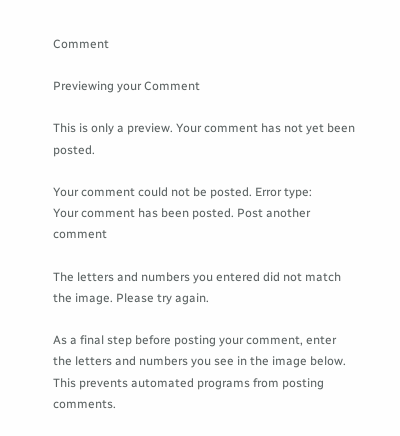Comment

Previewing your Comment

This is only a preview. Your comment has not yet been posted.

Your comment could not be posted. Error type:
Your comment has been posted. Post another comment

The letters and numbers you entered did not match the image. Please try again.

As a final step before posting your comment, enter the letters and numbers you see in the image below. This prevents automated programs from posting comments.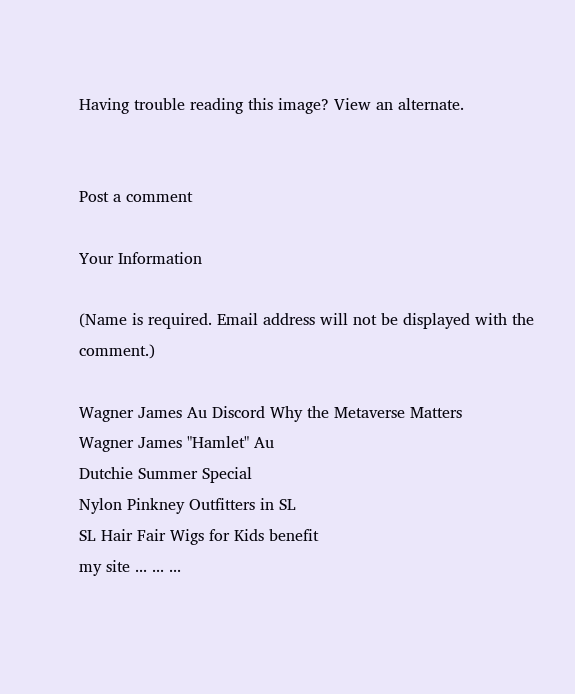Having trouble reading this image? View an alternate.


Post a comment

Your Information

(Name is required. Email address will not be displayed with the comment.)

Wagner James Au Discord Why the Metaverse Matters
Wagner James "Hamlet" Au
Dutchie Summer Special
Nylon Pinkney Outfitters in SL
SL Hair Fair Wigs for Kids benefit
my site ... ... ...